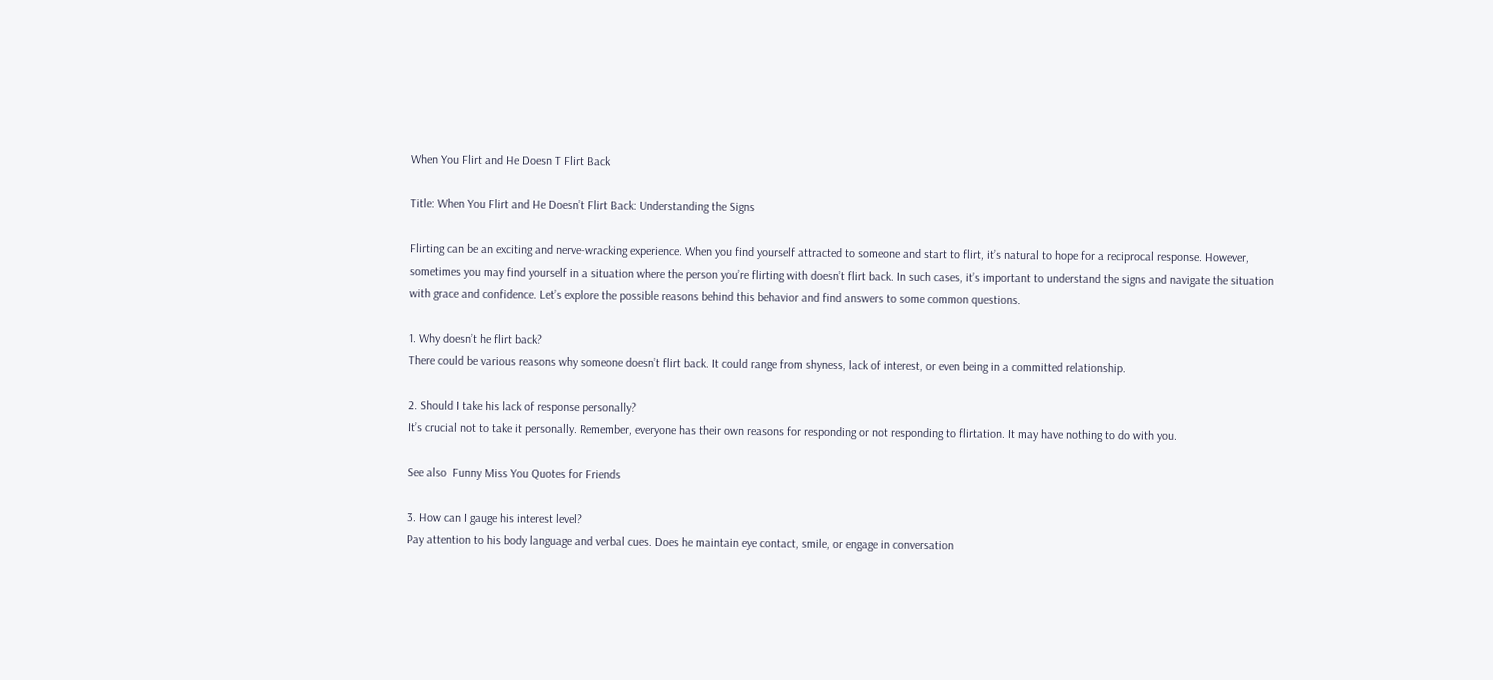When You Flirt and He Doesn T Flirt Back

Title: When You Flirt and He Doesn’t Flirt Back: Understanding the Signs

Flirting can be an exciting and nerve-wracking experience. When you find yourself attracted to someone and start to flirt, it’s natural to hope for a reciprocal response. However, sometimes you may find yourself in a situation where the person you’re flirting with doesn’t flirt back. In such cases, it’s important to understand the signs and navigate the situation with grace and confidence. Let’s explore the possible reasons behind this behavior and find answers to some common questions.

1. Why doesn’t he flirt back?
There could be various reasons why someone doesn’t flirt back. It could range from shyness, lack of interest, or even being in a committed relationship.

2. Should I take his lack of response personally?
It’s crucial not to take it personally. Remember, everyone has their own reasons for responding or not responding to flirtation. It may have nothing to do with you.

See also  Funny Miss You Quotes for Friends

3. How can I gauge his interest level?
Pay attention to his body language and verbal cues. Does he maintain eye contact, smile, or engage in conversation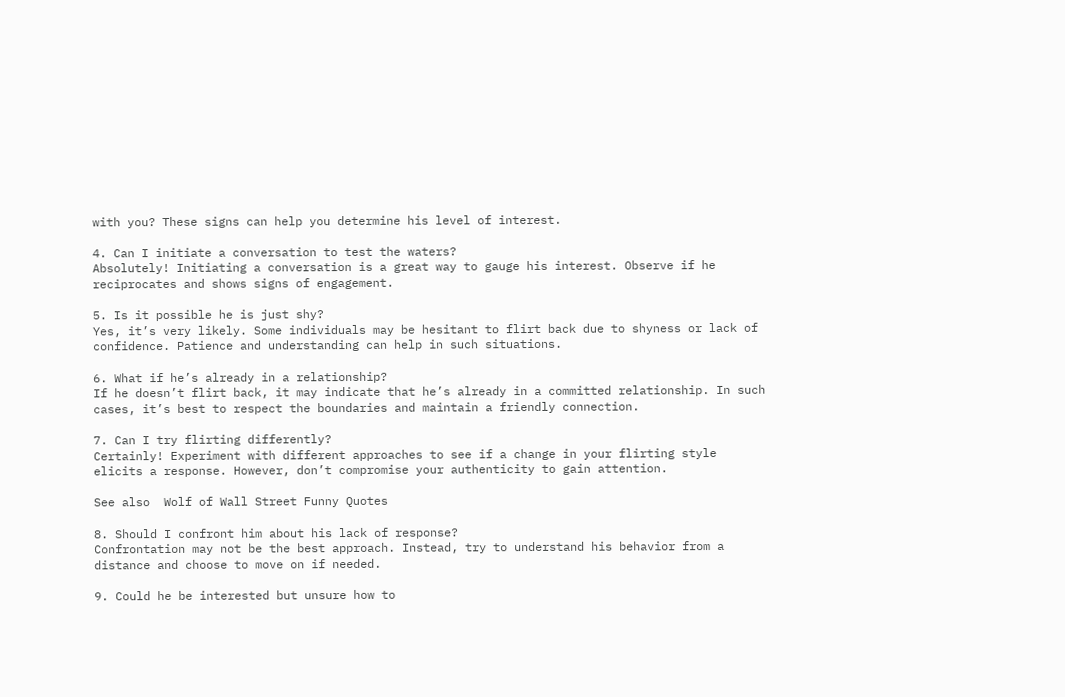with you? These signs can help you determine his level of interest.

4. Can I initiate a conversation to test the waters?
Absolutely! Initiating a conversation is a great way to gauge his interest. Observe if he reciprocates and shows signs of engagement.

5. Is it possible he is just shy?
Yes, it’s very likely. Some individuals may be hesitant to flirt back due to shyness or lack of confidence. Patience and understanding can help in such situations.

6. What if he’s already in a relationship?
If he doesn’t flirt back, it may indicate that he’s already in a committed relationship. In such cases, it’s best to respect the boundaries and maintain a friendly connection.

7. Can I try flirting differently?
Certainly! Experiment with different approaches to see if a change in your flirting style elicits a response. However, don’t compromise your authenticity to gain attention.

See also  Wolf of Wall Street Funny Quotes

8. Should I confront him about his lack of response?
Confrontation may not be the best approach. Instead, try to understand his behavior from a distance and choose to move on if needed.

9. Could he be interested but unsure how to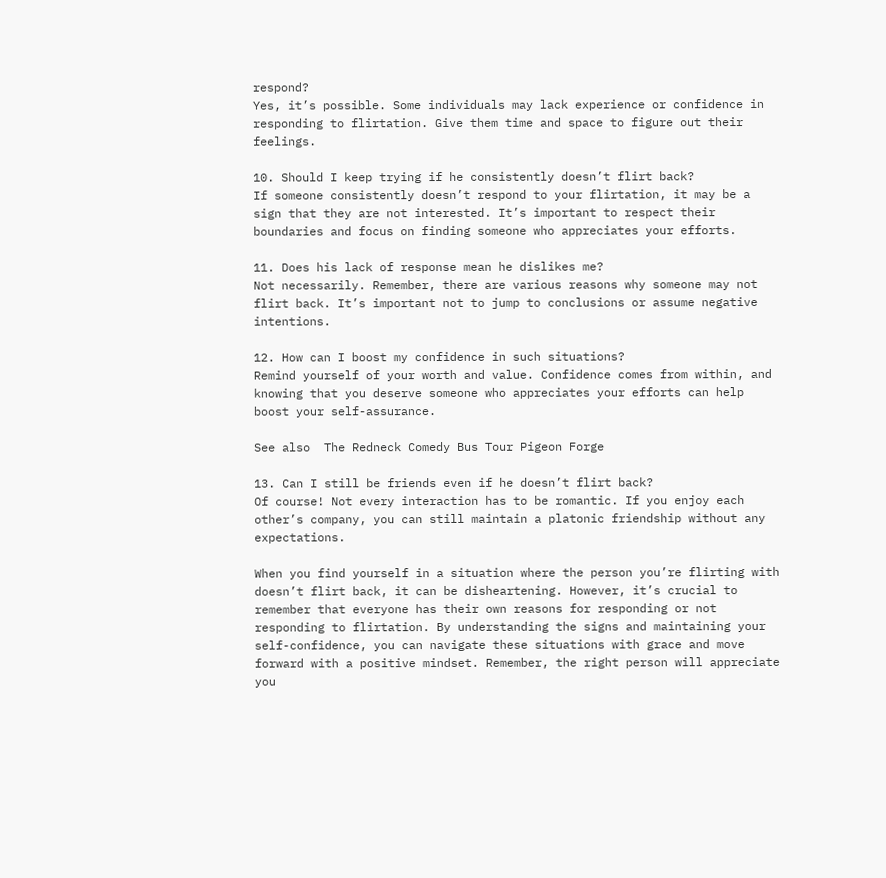respond?
Yes, it’s possible. Some individuals may lack experience or confidence in responding to flirtation. Give them time and space to figure out their feelings.

10. Should I keep trying if he consistently doesn’t flirt back?
If someone consistently doesn’t respond to your flirtation, it may be a sign that they are not interested. It’s important to respect their boundaries and focus on finding someone who appreciates your efforts.

11. Does his lack of response mean he dislikes me?
Not necessarily. Remember, there are various reasons why someone may not flirt back. It’s important not to jump to conclusions or assume negative intentions.

12. How can I boost my confidence in such situations?
Remind yourself of your worth and value. Confidence comes from within, and knowing that you deserve someone who appreciates your efforts can help boost your self-assurance.

See also  The Redneck Comedy Bus Tour Pigeon Forge

13. Can I still be friends even if he doesn’t flirt back?
Of course! Not every interaction has to be romantic. If you enjoy each other’s company, you can still maintain a platonic friendship without any expectations.

When you find yourself in a situation where the person you’re flirting with doesn’t flirt back, it can be disheartening. However, it’s crucial to remember that everyone has their own reasons for responding or not responding to flirtation. By understanding the signs and maintaining your self-confidence, you can navigate these situations with grace and move forward with a positive mindset. Remember, the right person will appreciate you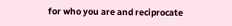for who you are and reciprocate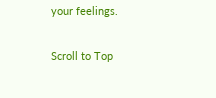your feelings.

Scroll to Top